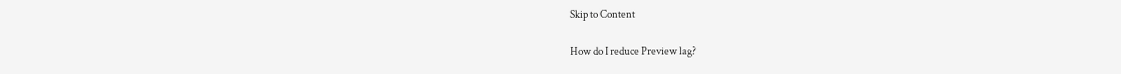Skip to Content

How do I reduce Preview lag?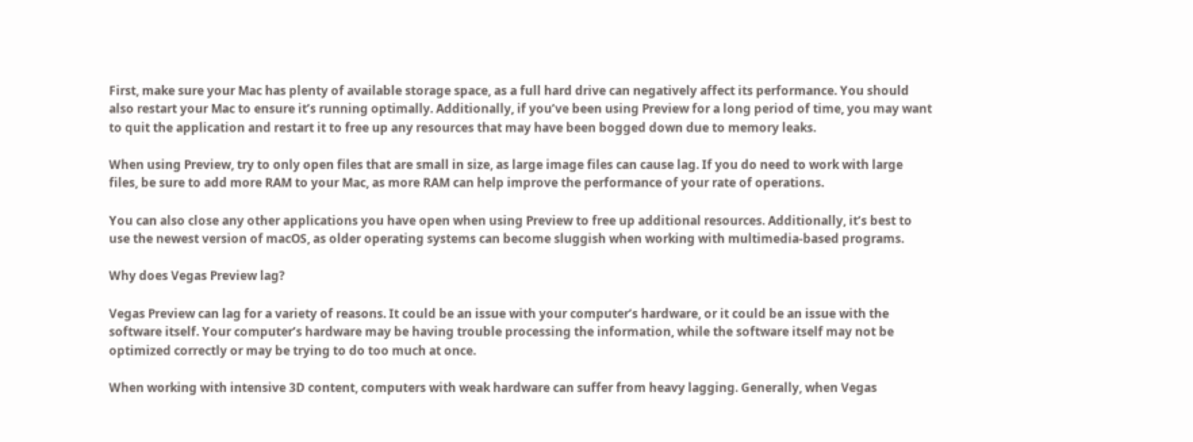First, make sure your Mac has plenty of available storage space, as a full hard drive can negatively affect its performance. You should also restart your Mac to ensure it’s running optimally. Additionally, if you’ve been using Preview for a long period of time, you may want to quit the application and restart it to free up any resources that may have been bogged down due to memory leaks.

When using Preview, try to only open files that are small in size, as large image files can cause lag. If you do need to work with large files, be sure to add more RAM to your Mac, as more RAM can help improve the performance of your rate of operations.

You can also close any other applications you have open when using Preview to free up additional resources. Additionally, it’s best to use the newest version of macOS, as older operating systems can become sluggish when working with multimedia-based programs.

Why does Vegas Preview lag?

Vegas Preview can lag for a variety of reasons. It could be an issue with your computer’s hardware, or it could be an issue with the software itself. Your computer’s hardware may be having trouble processing the information, while the software itself may not be optimized correctly or may be trying to do too much at once.

When working with intensive 3D content, computers with weak hardware can suffer from heavy lagging. Generally, when Vegas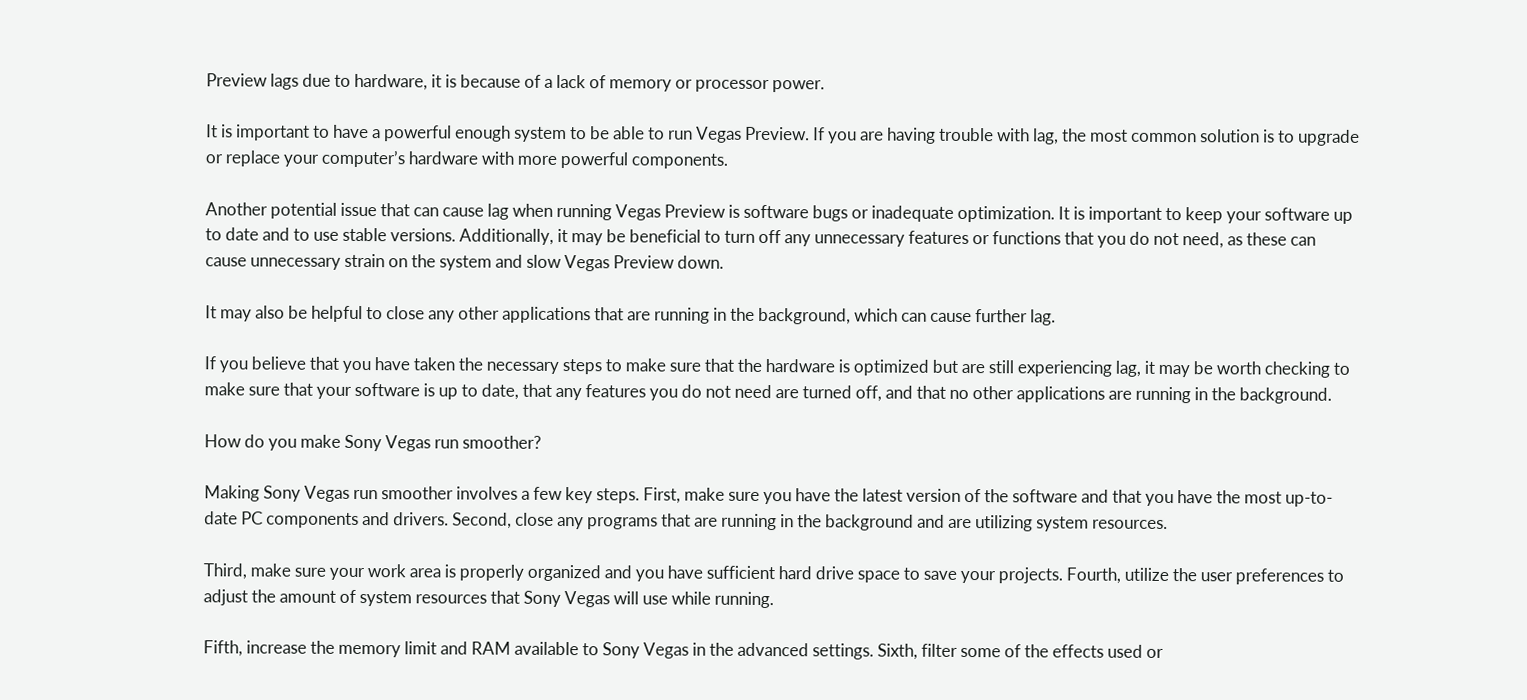Preview lags due to hardware, it is because of a lack of memory or processor power.

It is important to have a powerful enough system to be able to run Vegas Preview. If you are having trouble with lag, the most common solution is to upgrade or replace your computer’s hardware with more powerful components.

Another potential issue that can cause lag when running Vegas Preview is software bugs or inadequate optimization. It is important to keep your software up to date and to use stable versions. Additionally, it may be beneficial to turn off any unnecessary features or functions that you do not need, as these can cause unnecessary strain on the system and slow Vegas Preview down.

It may also be helpful to close any other applications that are running in the background, which can cause further lag.

If you believe that you have taken the necessary steps to make sure that the hardware is optimized but are still experiencing lag, it may be worth checking to make sure that your software is up to date, that any features you do not need are turned off, and that no other applications are running in the background.

How do you make Sony Vegas run smoother?

Making Sony Vegas run smoother involves a few key steps. First, make sure you have the latest version of the software and that you have the most up-to-date PC components and drivers. Second, close any programs that are running in the background and are utilizing system resources.

Third, make sure your work area is properly organized and you have sufficient hard drive space to save your projects. Fourth, utilize the user preferences to adjust the amount of system resources that Sony Vegas will use while running.

Fifth, increase the memory limit and RAM available to Sony Vegas in the advanced settings. Sixth, filter some of the effects used or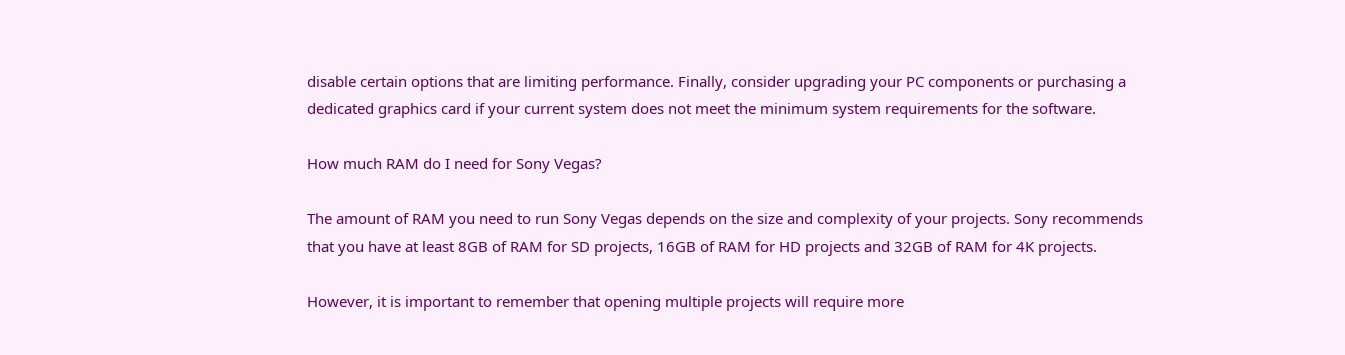disable certain options that are limiting performance. Finally, consider upgrading your PC components or purchasing a dedicated graphics card if your current system does not meet the minimum system requirements for the software.

How much RAM do I need for Sony Vegas?

The amount of RAM you need to run Sony Vegas depends on the size and complexity of your projects. Sony recommends that you have at least 8GB of RAM for SD projects, 16GB of RAM for HD projects and 32GB of RAM for 4K projects.

However, it is important to remember that opening multiple projects will require more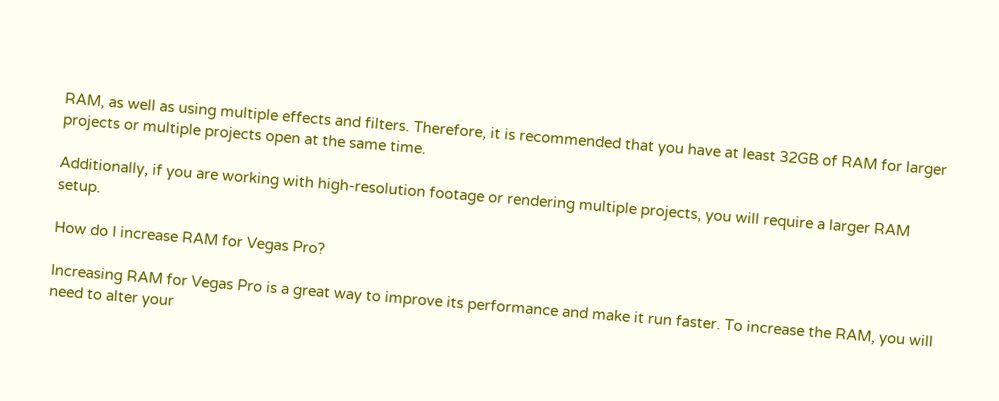RAM, as well as using multiple effects and filters. Therefore, it is recommended that you have at least 32GB of RAM for larger projects or multiple projects open at the same time.

Additionally, if you are working with high-resolution footage or rendering multiple projects, you will require a larger RAM setup.

How do I increase RAM for Vegas Pro?

Increasing RAM for Vegas Pro is a great way to improve its performance and make it run faster. To increase the RAM, you will need to alter your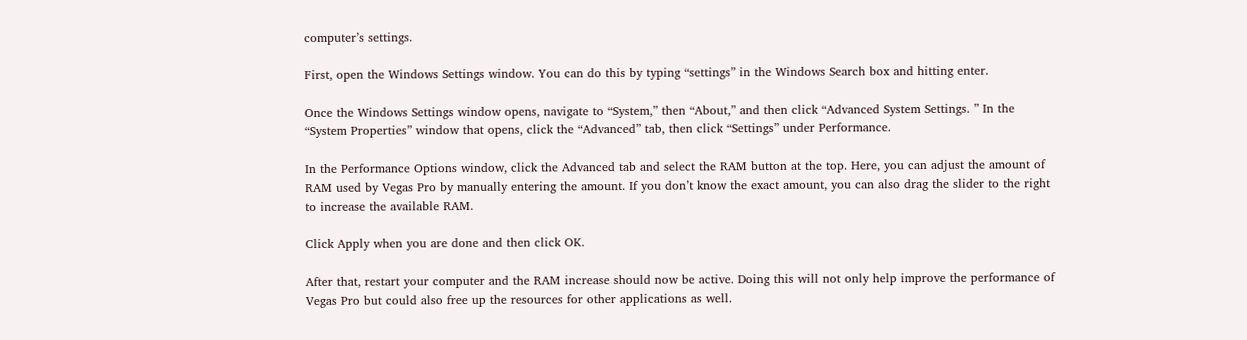computer’s settings.

First, open the Windows Settings window. You can do this by typing “settings” in the Windows Search box and hitting enter.

Once the Windows Settings window opens, navigate to “System,” then “About,” and then click “Advanced System Settings. ” In the “System Properties” window that opens, click the “Advanced” tab, then click “Settings” under Performance.

In the Performance Options window, click the Advanced tab and select the RAM button at the top. Here, you can adjust the amount of RAM used by Vegas Pro by manually entering the amount. If you don’t know the exact amount, you can also drag the slider to the right to increase the available RAM.

Click Apply when you are done and then click OK.

After that, restart your computer and the RAM increase should now be active. Doing this will not only help improve the performance of Vegas Pro but could also free up the resources for other applications as well.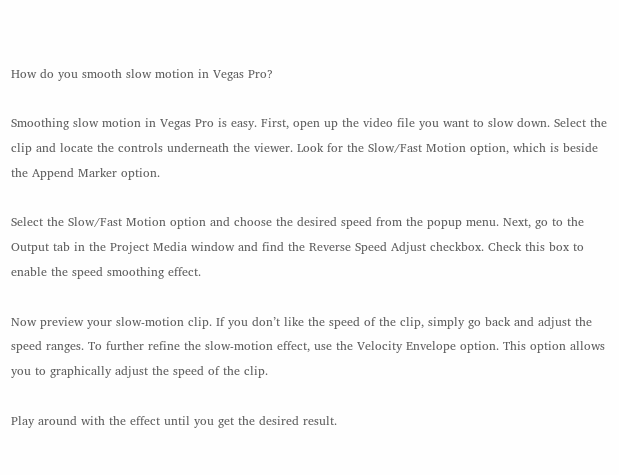How do you smooth slow motion in Vegas Pro?

Smoothing slow motion in Vegas Pro is easy. First, open up the video file you want to slow down. Select the clip and locate the controls underneath the viewer. Look for the Slow/Fast Motion option, which is beside the Append Marker option.

Select the Slow/Fast Motion option and choose the desired speed from the popup menu. Next, go to the Output tab in the Project Media window and find the Reverse Speed Adjust checkbox. Check this box to enable the speed smoothing effect.

Now preview your slow-motion clip. If you don’t like the speed of the clip, simply go back and adjust the speed ranges. To further refine the slow-motion effect, use the Velocity Envelope option. This option allows you to graphically adjust the speed of the clip.

Play around with the effect until you get the desired result.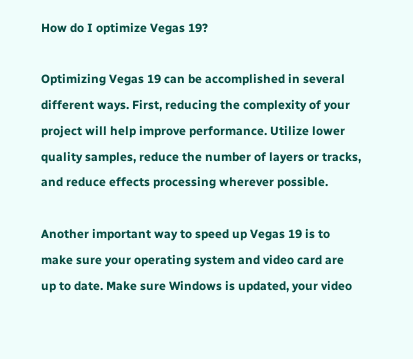How do I optimize Vegas 19?

Optimizing Vegas 19 can be accomplished in several different ways. First, reducing the complexity of your project will help improve performance. Utilize lower quality samples, reduce the number of layers or tracks, and reduce effects processing wherever possible.

Another important way to speed up Vegas 19 is to make sure your operating system and video card are up to date. Make sure Windows is updated, your video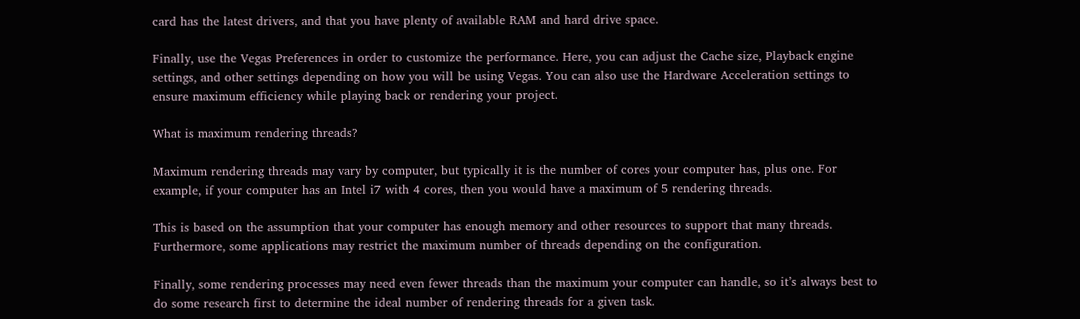card has the latest drivers, and that you have plenty of available RAM and hard drive space.

Finally, use the Vegas Preferences in order to customize the performance. Here, you can adjust the Cache size, Playback engine settings, and other settings depending on how you will be using Vegas. You can also use the Hardware Acceleration settings to ensure maximum efficiency while playing back or rendering your project.

What is maximum rendering threads?

Maximum rendering threads may vary by computer, but typically it is the number of cores your computer has, plus one. For example, if your computer has an Intel i7 with 4 cores, then you would have a maximum of 5 rendering threads.

This is based on the assumption that your computer has enough memory and other resources to support that many threads. Furthermore, some applications may restrict the maximum number of threads depending on the configuration.

Finally, some rendering processes may need even fewer threads than the maximum your computer can handle, so it’s always best to do some research first to determine the ideal number of rendering threads for a given task.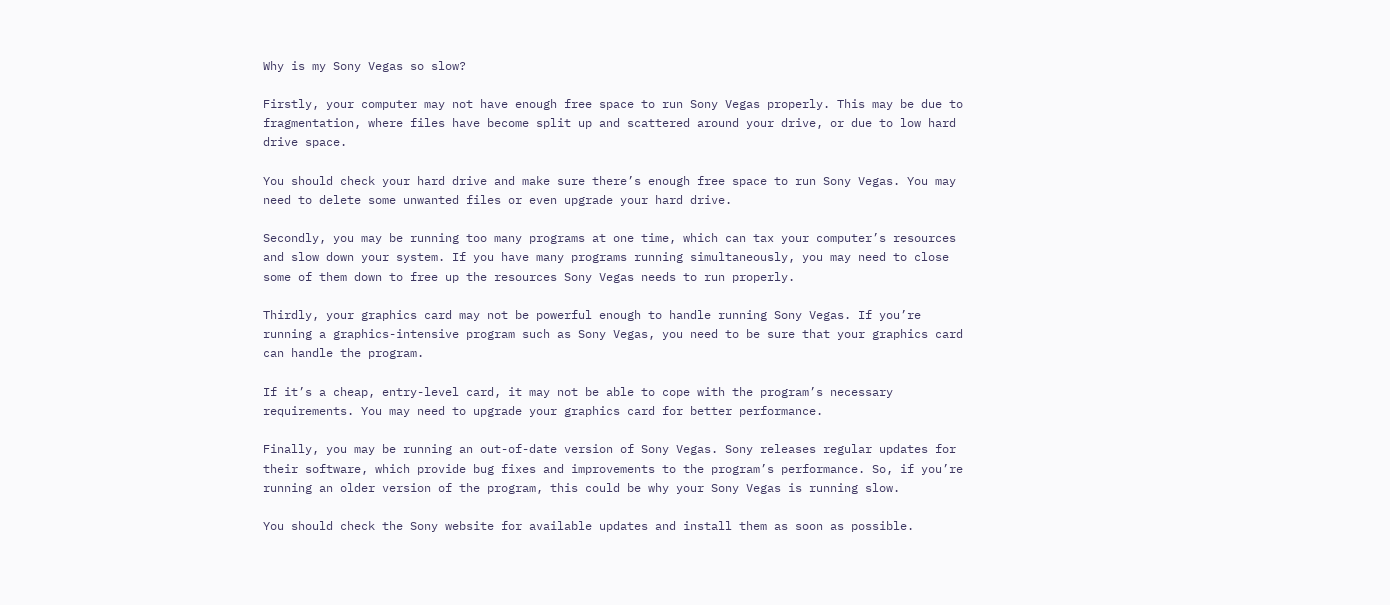Why is my Sony Vegas so slow?

Firstly, your computer may not have enough free space to run Sony Vegas properly. This may be due to fragmentation, where files have become split up and scattered around your drive, or due to low hard drive space.

You should check your hard drive and make sure there’s enough free space to run Sony Vegas. You may need to delete some unwanted files or even upgrade your hard drive.

Secondly, you may be running too many programs at one time, which can tax your computer’s resources and slow down your system. If you have many programs running simultaneously, you may need to close some of them down to free up the resources Sony Vegas needs to run properly.

Thirdly, your graphics card may not be powerful enough to handle running Sony Vegas. If you’re running a graphics-intensive program such as Sony Vegas, you need to be sure that your graphics card can handle the program.

If it’s a cheap, entry-level card, it may not be able to cope with the program’s necessary requirements. You may need to upgrade your graphics card for better performance.

Finally, you may be running an out-of-date version of Sony Vegas. Sony releases regular updates for their software, which provide bug fixes and improvements to the program’s performance. So, if you’re running an older version of the program, this could be why your Sony Vegas is running slow.

You should check the Sony website for available updates and install them as soon as possible.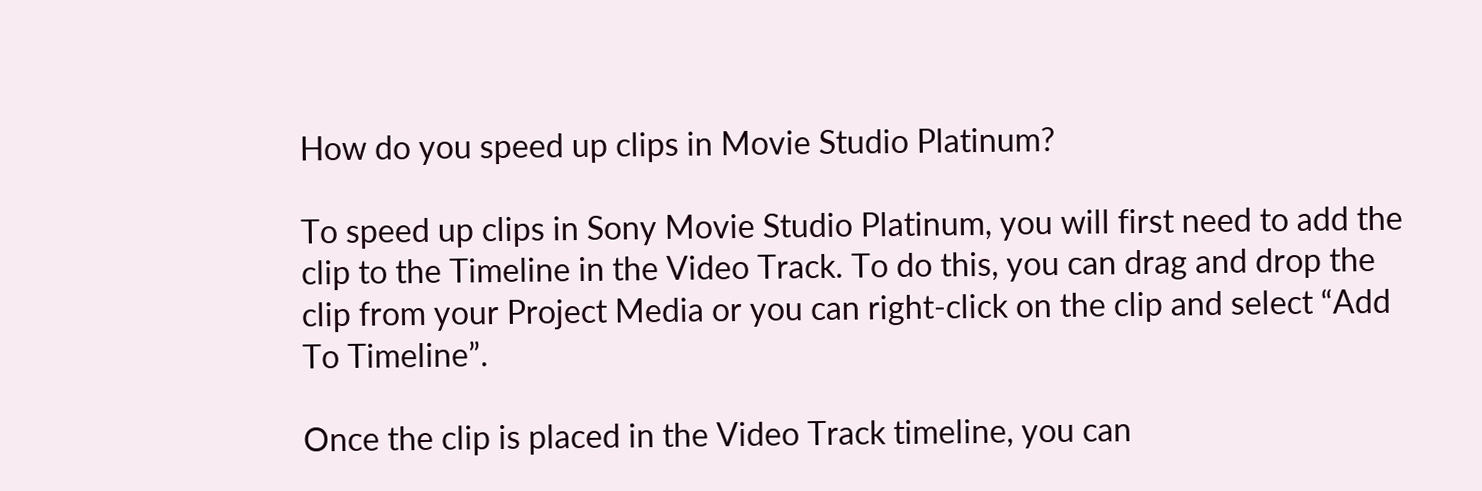How do you speed up clips in Movie Studio Platinum?

To speed up clips in Sony Movie Studio Platinum, you will first need to add the clip to the Timeline in the Video Track. To do this, you can drag and drop the clip from your Project Media or you can right-click on the clip and select “Add To Timeline”.

Once the clip is placed in the Video Track timeline, you can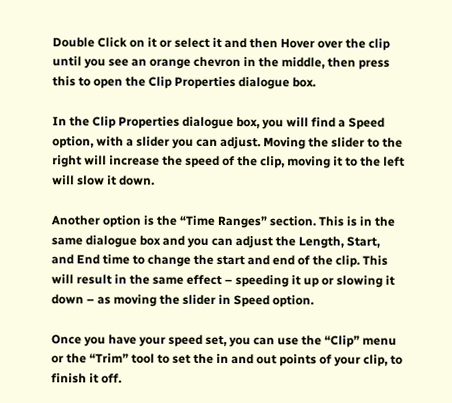Double Click on it or select it and then Hover over the clip until you see an orange chevron in the middle, then press this to open the Clip Properties dialogue box.

In the Clip Properties dialogue box, you will find a Speed option, with a slider you can adjust. Moving the slider to the right will increase the speed of the clip, moving it to the left will slow it down.

Another option is the “Time Ranges” section. This is in the same dialogue box and you can adjust the Length, Start, and End time to change the start and end of the clip. This will result in the same effect – speeding it up or slowing it down – as moving the slider in Speed option.

Once you have your speed set, you can use the “Clip” menu or the “Trim” tool to set the in and out points of your clip, to finish it off.